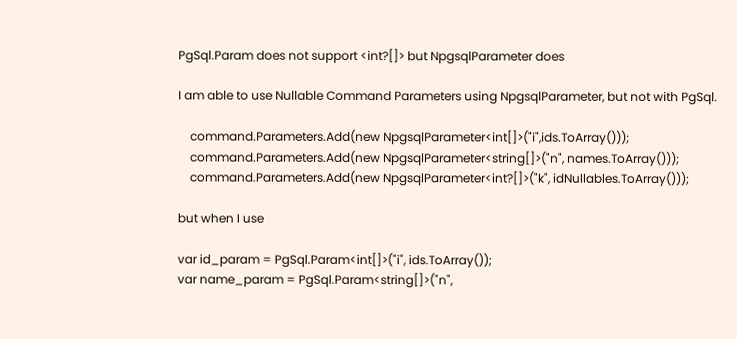PgSql.Param does not support <int?[]> but NpgsqlParameter does

I am able to use Nullable Command Parameters using NpgsqlParameter, but not with PgSql.

    command.Parameters.Add(new NpgsqlParameter<int[]>("i",ids.ToArray()));
    command.Parameters.Add(new NpgsqlParameter<string[]>("n", names.ToArray()));
    command.Parameters.Add(new NpgsqlParameter<int?[]>("k", idNullables.ToArray()));

but when I use

var id_param = PgSql.Param<int[]>("i", ids.ToArray());
var name_param = PgSql.Param<string[]>("n",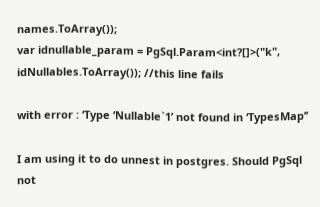names.ToArray());
var idnullable_param = PgSql.Param<int?[]>("k", idNullables.ToArray()); //this line fails

with error : ‘Type ‘Nullable`1’ not found in ‘TypesMap’’

I am using it to do unnest in postgres. Should PgSql not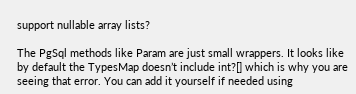support nullable array lists?

The PgSql methods like Param are just small wrappers. It looks like by default the TypesMap doesn’t include int?[] which is why you are seeing that error. You can add it yourself if needed using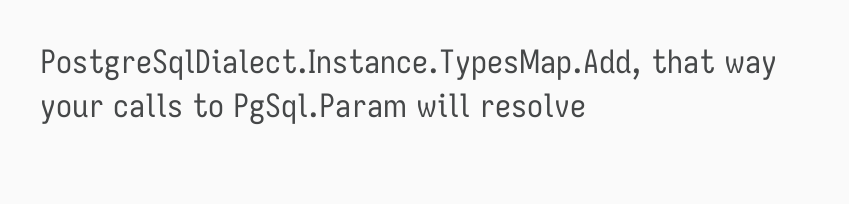PostgreSqlDialect.Instance.TypesMap.Add, that way your calls to PgSql.Param will resolve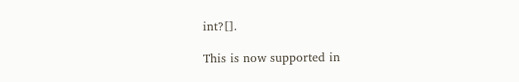int?[].

This is now supported in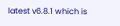latest v6.8.1 which is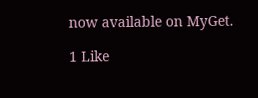now available on MyGet.

1 Like